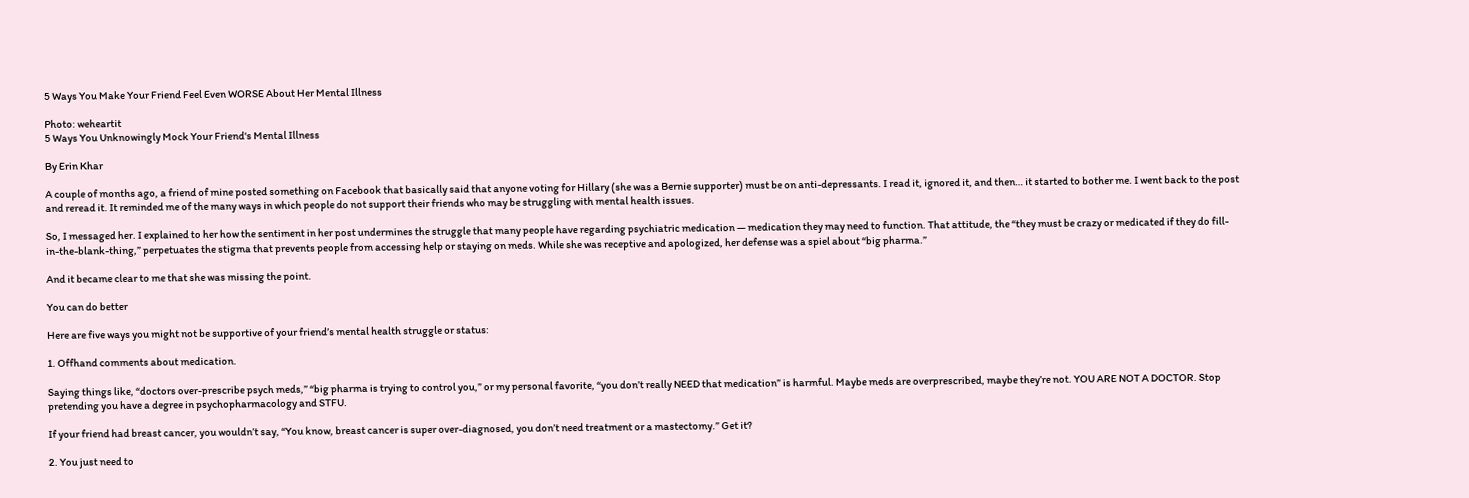5 Ways You Make Your Friend Feel Even WORSE About Her Mental Illness

Photo: weheartit
5 Ways You Unknowingly Mock Your Friend's Mental Illness

By Erin Khar

A couple of months ago, a friend of mine posted something on Facebook that basically said that anyone voting for Hillary (she was a Bernie supporter) must be on anti-depressants. I read it, ignored it, and then… it started to bother me. I went back to the post and reread it. It reminded me of the many ways in which people do not support their friends who may be struggling with mental health issues.

So, I messaged her. I explained to her how the sentiment in her post undermines the struggle that many people have regarding psychiatric medication — medication they may need to function. That attitude, the “they must be crazy or medicated if they do fill-in-the-blank-thing,” perpetuates the stigma that prevents people from accessing help or staying on meds. While she was receptive and apologized, her defense was a spiel about “big pharma.”

And it became clear to me that she was missing the point.

You can do better

Here are five ways you might not be supportive of your friend’s mental health struggle or status:

1. Offhand comments about medication.

Saying things like, “doctors over-prescribe psych meds,” “big pharma is trying to control you,” or my personal favorite, “you don’t really NEED that medication” is harmful. Maybe meds are overprescribed, maybe they’re not. YOU ARE NOT A DOCTOR. Stop pretending you have a degree in psychopharmacology and STFU.

If your friend had breast cancer, you wouldn’t say, “You know, breast cancer is super over-diagnosed, you don’t need treatment or a mastectomy.” Get it?

2. You just need to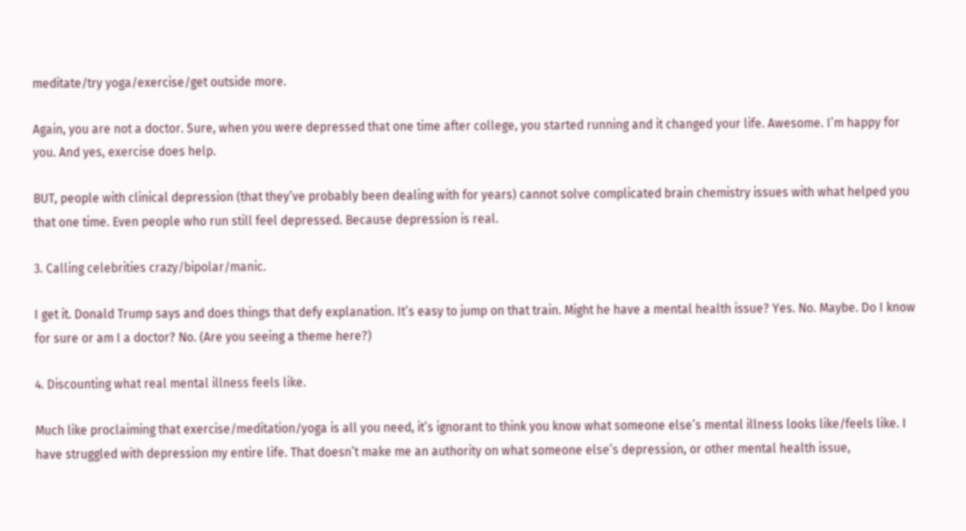meditate/try yoga/exercise/get outside more.

Again, you are not a doctor. Sure, when you were depressed that one time after college, you started running and it changed your life. Awesome. I’m happy for you. And yes, exercise does help.

BUT, people with clinical depression (that they’ve probably been dealing with for years) cannot solve complicated brain chemistry issues with what helped you that one time. Even people who run still feel depressed. Because depression is real.

3. Calling celebrities crazy/bipolar/manic.

I get it. Donald Trump says and does things that defy explanation. It’s easy to jump on that train. Might he have a mental health issue? Yes. No. Maybe. Do I know for sure or am I a doctor? No. (Are you seeing a theme here?)

4. Discounting what real mental illness feels like.

Much like proclaiming that exercise/meditation/yoga is all you need, it’s ignorant to think you know what someone else’s mental illness looks like/feels like. I have struggled with depression my entire life. That doesn’t make me an authority on what someone else’s depression, or other mental health issue,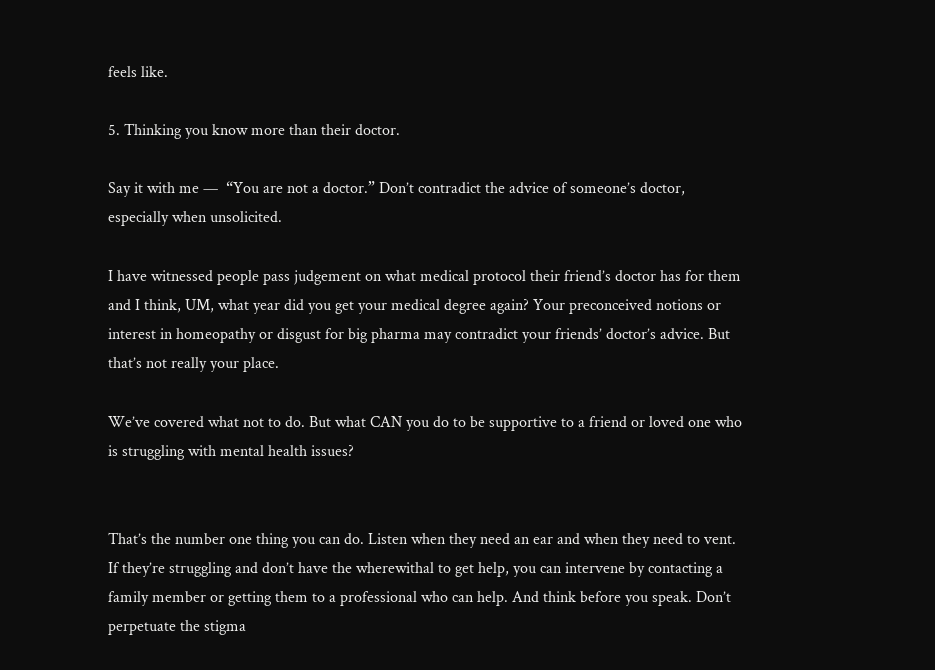feels like.

5. Thinking you know more than their doctor.

Say it with me —  “You are not a doctor.” Don’t contradict the advice of someone’s doctor, especially when unsolicited.

I have witnessed people pass judgement on what medical protocol their friend’s doctor has for them and I think, UM, what year did you get your medical degree again? Your preconceived notions or interest in homeopathy or disgust for big pharma may contradict your friends’ doctor’s advice. But that’s not really your place.

We’ve covered what not to do. But what CAN you do to be supportive to a friend or loved one who is struggling with mental health issues?


That’s the number one thing you can do. Listen when they need an ear and when they need to vent. If they’re struggling and don’t have the wherewithal to get help, you can intervene by contacting a family member or getting them to a professional who can help. And think before you speak. Don’t perpetuate the stigma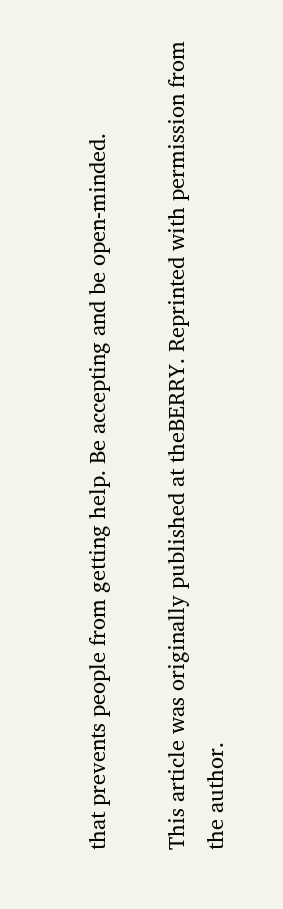that prevents people from getting help. Be accepting and be open-minded.

This article was originally published at theBERRY. Reprinted with permission from the author.